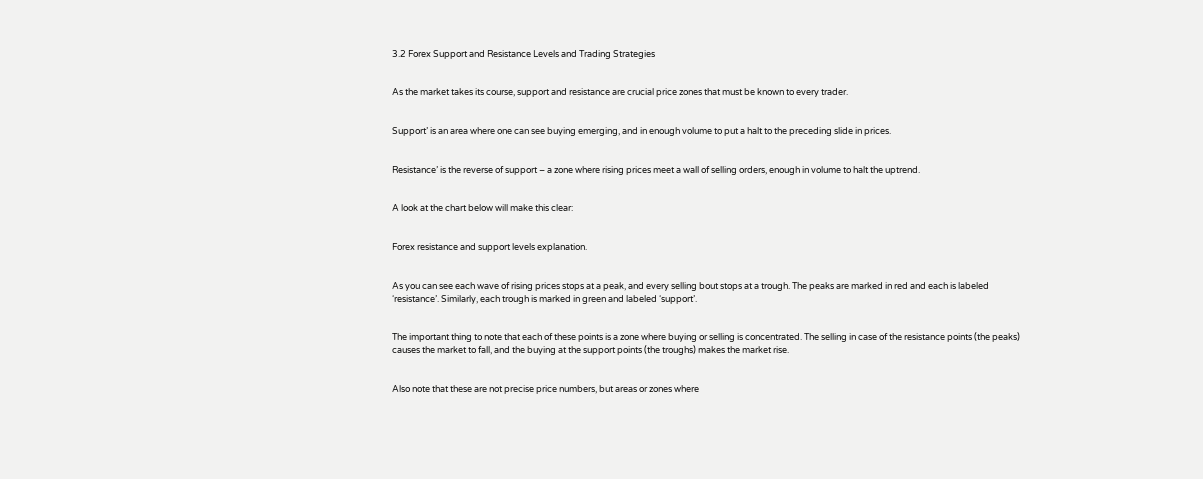3.2 Forex Support and Resistance Levels and Trading Strategies


As the market takes its course, support and resistance are crucial price zones that must be known to every trader.


Support’ is an area where one can see buying emerging, and in enough volume to put a halt to the preceding slide in prices.


Resistance’ is the reverse of support – a zone where rising prices meet a wall of selling orders, enough in volume to halt the uptrend.


A look at the chart below will make this clear:


Forex resistance and support levels explanation.


As you can see each wave of rising prices stops at a peak, and every selling bout stops at a trough. The peaks are marked in red and each is labeled ‘resistance’. Similarly, each trough is marked in green and labeled ‘support’.


The important thing to note that each of these points is a zone where buying or selling is concentrated. The selling in case of the resistance points (the peaks) causes the market to fall, and the buying at the support points (the troughs) makes the market rise.


Also note that these are not precise price numbers, but areas or zones where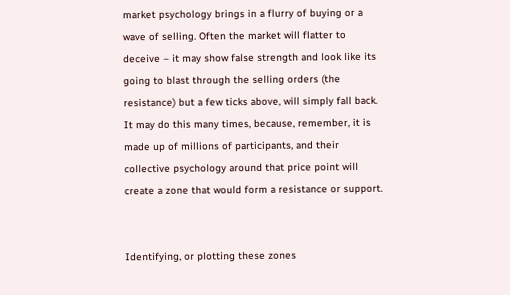market psychology brings in a flurry of buying or a wave of selling. Often the market will flatter to deceive – it may show false strength and look like its going to blast through the selling orders (the resistance) but a few ticks above, will simply fall back. It may do this many times, because, remember, it is made up of millions of participants, and their collective psychology around that price point will create a zone that would form a resistance or support.


Identifying, or plotting these zones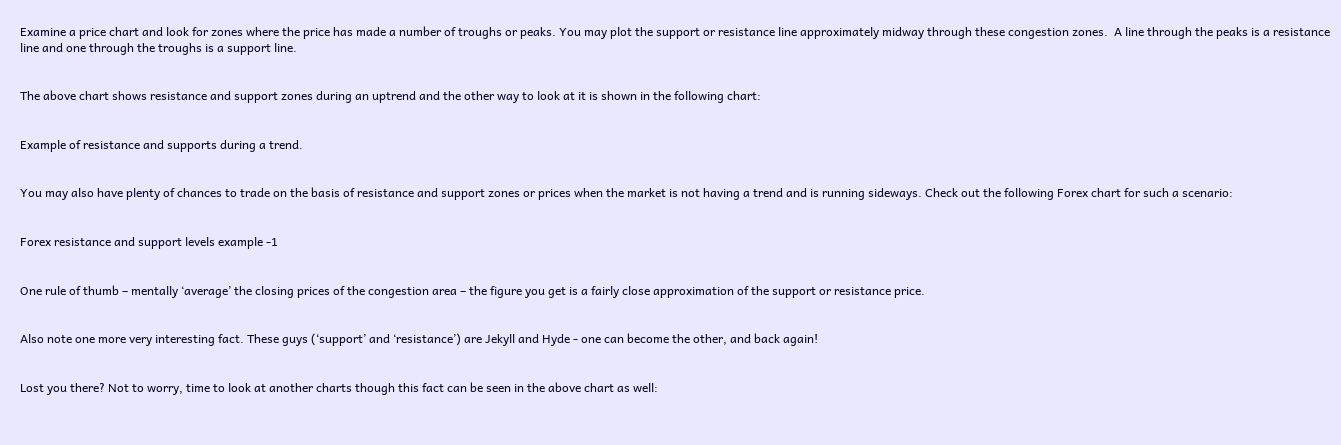Examine a price chart and look for zones where the price has made a number of troughs or peaks. You may plot the support or resistance line approximately midway through these congestion zones.  A line through the peaks is a resistance line and one through the troughs is a support line.


The above chart shows resistance and support zones during an uptrend and the other way to look at it is shown in the following chart:


Example of resistance and supports during a trend.


You may also have plenty of chances to trade on the basis of resistance and support zones or prices when the market is not having a trend and is running sideways. Check out the following Forex chart for such a scenario:


Forex resistance and support levels example -1


One rule of thumb – mentally ‘average’ the closing prices of the congestion area – the figure you get is a fairly close approximation of the support or resistance price.


Also note one more very interesting fact. These guys (‘support’ and ‘resistance’) are Jekyll and Hyde - one can become the other, and back again!


Lost you there? Not to worry, time to look at another charts though this fact can be seen in the above chart as well: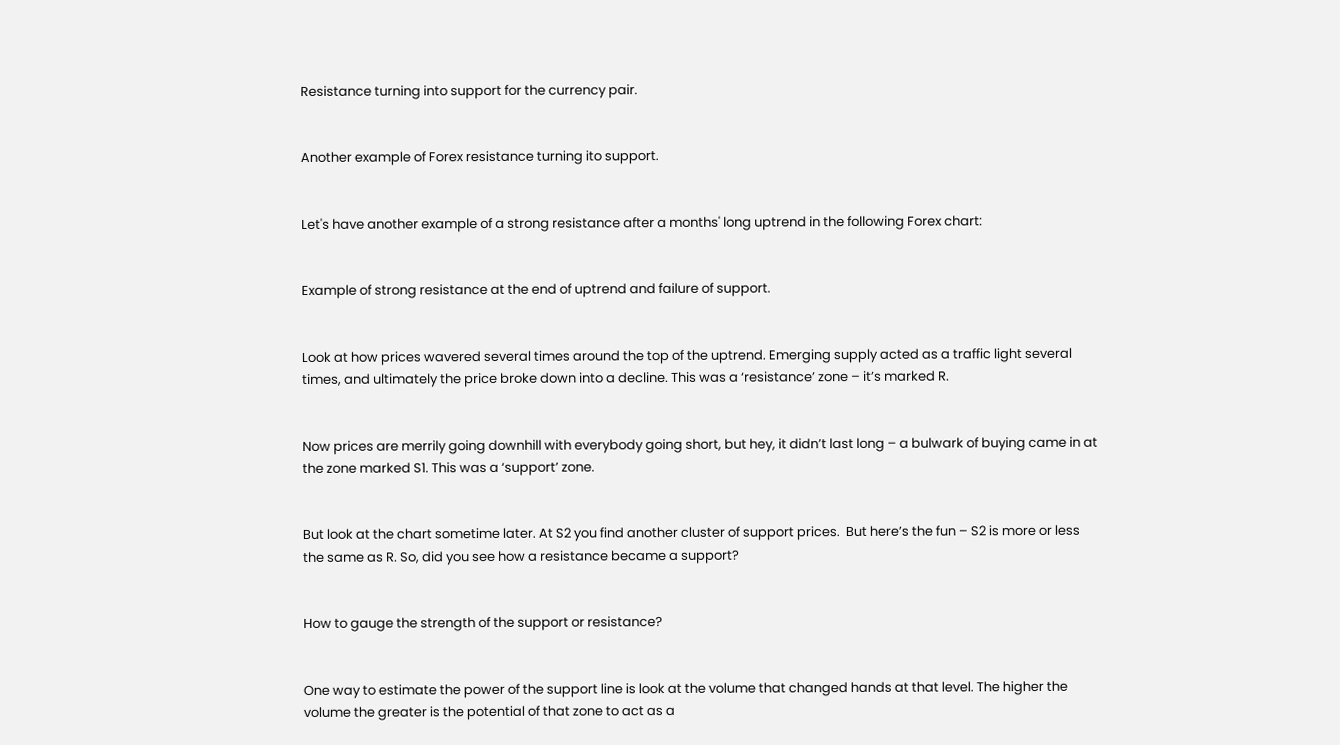Resistance turning into support for the currency pair.


Another example of Forex resistance turning ito support.


Let's have another example of a strong resistance after a months' long uptrend in the following Forex chart:


Example of strong resistance at the end of uptrend and failure of support.


Look at how prices wavered several times around the top of the uptrend. Emerging supply acted as a traffic light several times, and ultimately the price broke down into a decline. This was a ‘resistance’ zone – it’s marked R.


Now prices are merrily going downhill with everybody going short, but hey, it didn’t last long – a bulwark of buying came in at the zone marked S1. This was a ‘support’ zone.


But look at the chart sometime later. At S2 you find another cluster of support prices.  But here’s the fun – S2 is more or less the same as R. So, did you see how a resistance became a support?


How to gauge the strength of the support or resistance?


One way to estimate the power of the support line is look at the volume that changed hands at that level. The higher the volume the greater is the potential of that zone to act as a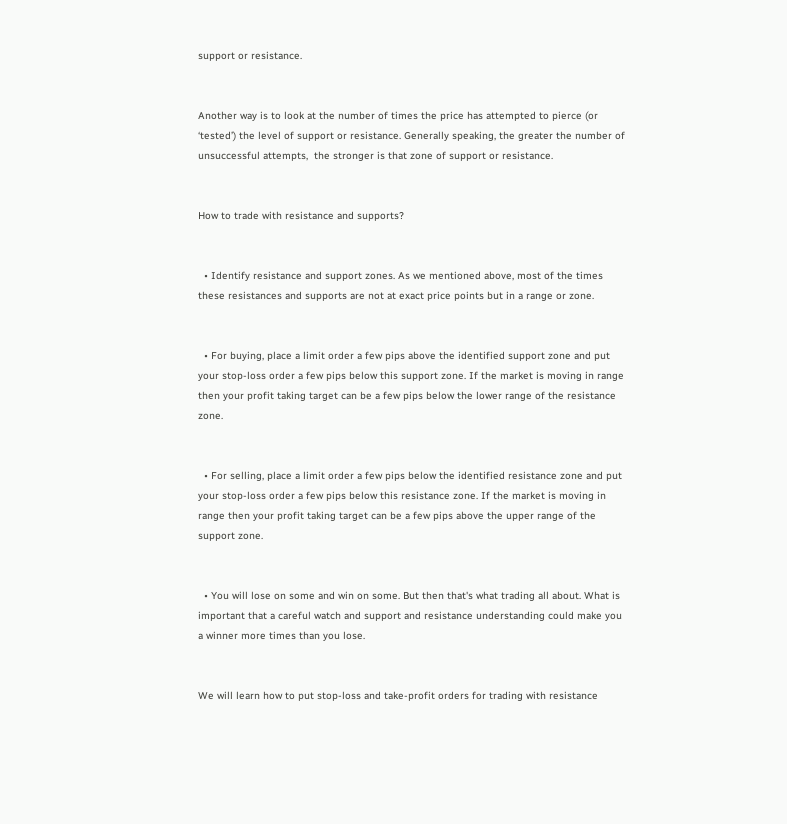support or resistance.


Another way is to look at the number of times the price has attempted to pierce (or ‘tested’) the level of support or resistance. Generally speaking, the greater the number of unsuccessful attempts,  the stronger is that zone of support or resistance.


How to trade with resistance and supports?


  • Identify resistance and support zones. As we mentioned above, most of the times these resistances and supports are not at exact price points but in a range or zone.


  • For buying, place a limit order a few pips above the identified support zone and put your stop-loss order a few pips below this support zone. If the market is moving in range then your profit taking target can be a few pips below the lower range of the resistance zone.


  • For selling, place a limit order a few pips below the identified resistance zone and put your stop-loss order a few pips below this resistance zone. If the market is moving in range then your profit taking target can be a few pips above the upper range of the support zone.


  • You will lose on some and win on some. But then that's what trading all about. What is important that a careful watch and support and resistance understanding could make you a winner more times than you lose.


We will learn how to put stop-loss and take-profit orders for trading with resistance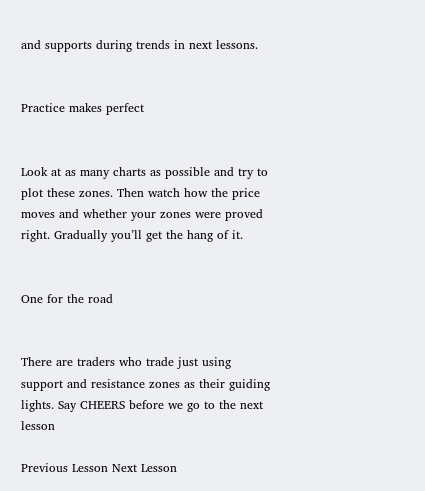and supports during trends in next lessons.


Practice makes perfect


Look at as many charts as possible and try to plot these zones. Then watch how the price moves and whether your zones were proved right. Gradually you’ll get the hang of it.


One for the road


There are traders who trade just using support and resistance zones as their guiding lights. Say CHEERS before we go to the next lesson

Previous Lesson Next Lesson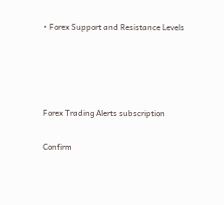• Forex Support and Resistance Levels




Forex Trading Alerts subscription

Confirm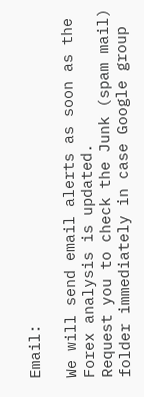Email:

We will send email alerts as soon as the Forex analysis is updated.
Request you to check the Junk (spam mail) folder immediately in case Google group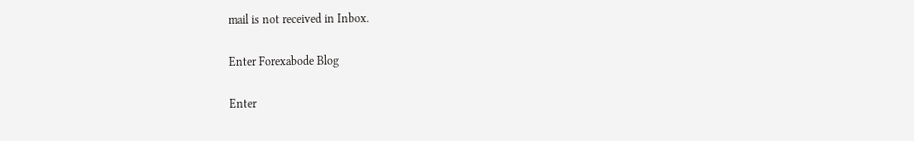mail is not received in Inbox.

Enter Forexabode Blog

Enter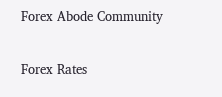Forex Abode Community

Forex Rates